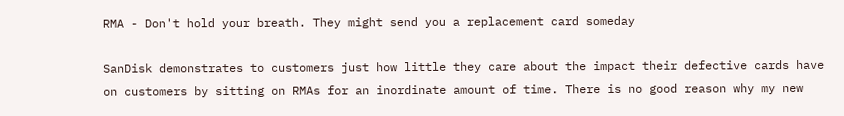RMA - Don't hold your breath. They might send you a replacement card someday

SanDisk demonstrates to customers just how little they care about the impact their defective cards have on customers by sitting on RMAs for an inordinate amount of time. There is no good reason why my new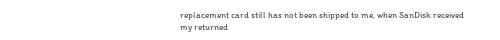replacement card still has not been shipped to me, when SanDisk received my returned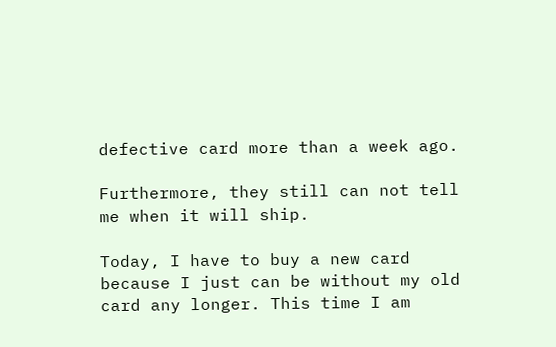defective card more than a week ago.

Furthermore, they still can not tell me when it will ship.

Today, I have to buy a new card because I just can be without my old card any longer. This time I am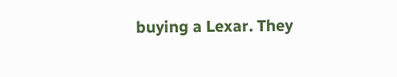buying a Lexar. They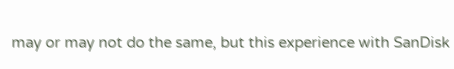may or may not do the same, but this experience with SanDisk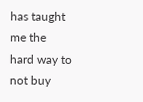has taught me the hard way to not buy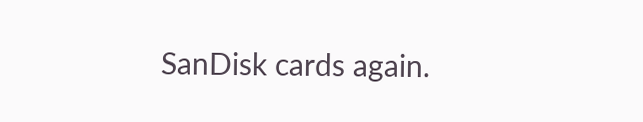SanDisk cards again.